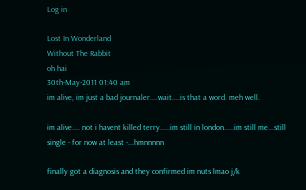Log in

Lost In Wonderland
Without The Rabbit
oh hai
30th-May-2011 01:40 am
im alive, im just a bad journaler....wait....is that a word. meh well.

im alive.... not i havent killed terry.....im still in london.....im still me...still single - for now at least -...hmnnnnn

finally got a diagnosis and they confirmed im nuts lmao j/k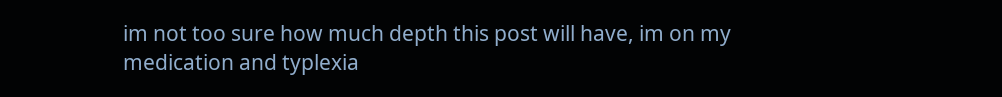im not too sure how much depth this post will have, im on my medication and typlexia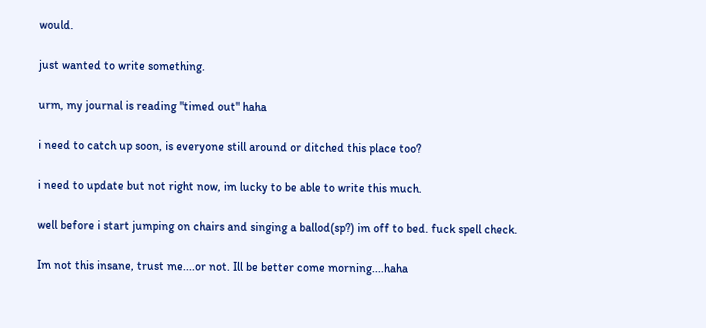would.

just wanted to write something.

urm, my journal is reading "timed out" haha

i need to catch up soon, is everyone still around or ditched this place too?

i need to update but not right now, im lucky to be able to write this much.

well before i start jumping on chairs and singing a ballod(sp?) im off to bed. fuck spell check.

Im not this insane, trust me....or not. Ill be better come morning....haha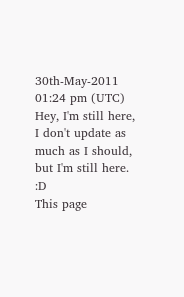30th-May-2011 01:24 pm (UTC)
Hey, I'm still here, I don't update as much as I should, but I'm still here. :D
This page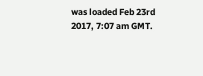was loaded Feb 23rd 2017, 7:07 am GMT.